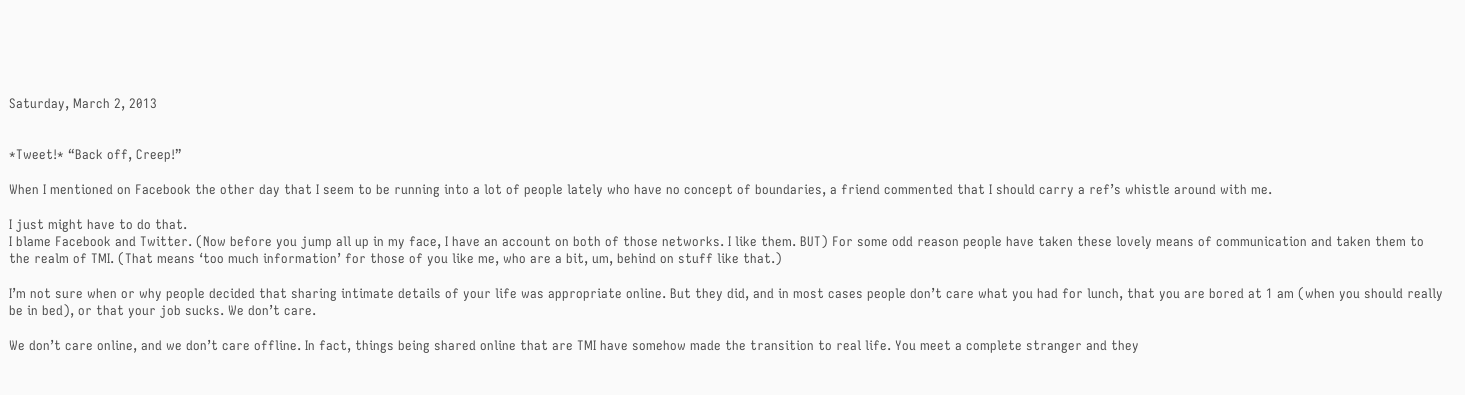Saturday, March 2, 2013


*Tweet!* “Back off, Creep!”

When I mentioned on Facebook the other day that I seem to be running into a lot of people lately who have no concept of boundaries, a friend commented that I should carry a ref’s whistle around with me.

I just might have to do that.
I blame Facebook and Twitter. (Now before you jump all up in my face, I have an account on both of those networks. I like them. BUT) For some odd reason people have taken these lovely means of communication and taken them to the realm of TMI. (That means ‘too much information’ for those of you like me, who are a bit, um, behind on stuff like that.)

I’m not sure when or why people decided that sharing intimate details of your life was appropriate online. But they did, and in most cases people don’t care what you had for lunch, that you are bored at 1 am (when you should really be in bed), or that your job sucks. We don’t care.

We don’t care online, and we don’t care offline. In fact, things being shared online that are TMI have somehow made the transition to real life. You meet a complete stranger and they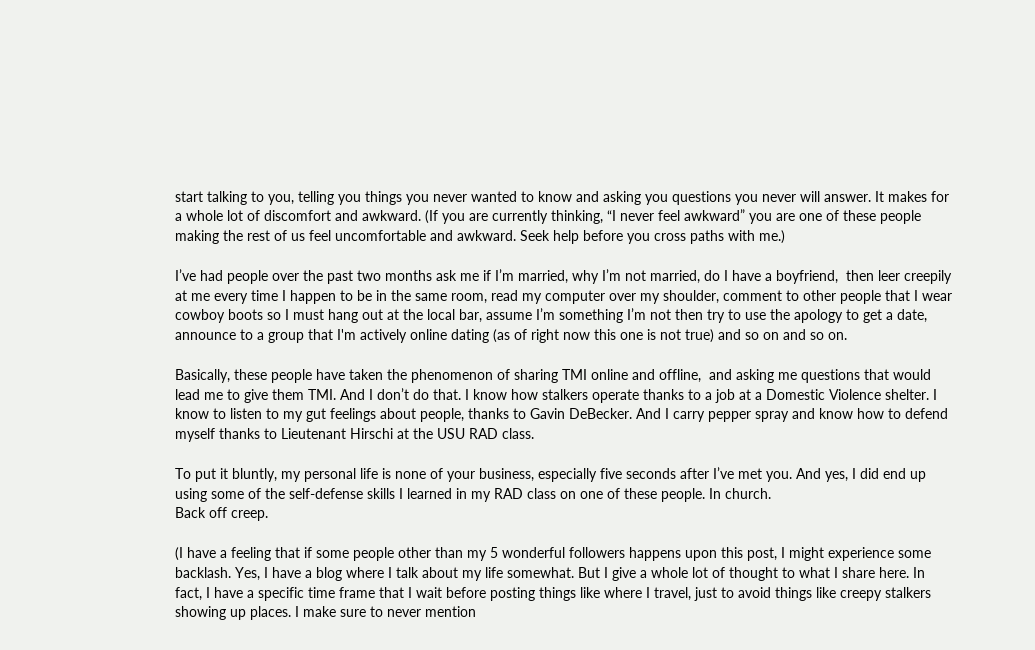start talking to you, telling you things you never wanted to know and asking you questions you never will answer. It makes for a whole lot of discomfort and awkward. (If you are currently thinking, “I never feel awkward” you are one of these people making the rest of us feel uncomfortable and awkward. Seek help before you cross paths with me.)

I’ve had people over the past two months ask me if I’m married, why I’m not married, do I have a boyfriend,  then leer creepily at me every time I happen to be in the same room, read my computer over my shoulder, comment to other people that I wear cowboy boots so I must hang out at the local bar, assume I’m something I’m not then try to use the apology to get a date, announce to a group that I'm actively online dating (as of right now this one is not true) and so on and so on.

Basically, these people have taken the phenomenon of sharing TMI online and offline,  and asking me questions that would lead me to give them TMI. And I don’t do that. I know how stalkers operate thanks to a job at a Domestic Violence shelter. I know to listen to my gut feelings about people, thanks to Gavin DeBecker. And I carry pepper spray and know how to defend myself thanks to Lieutenant Hirschi at the USU RAD class.

To put it bluntly, my personal life is none of your business, especially five seconds after I’ve met you. And yes, I did end up using some of the self-defense skills I learned in my RAD class on one of these people. In church.
Back off creep.

(I have a feeling that if some people other than my 5 wonderful followers happens upon this post, I might experience some backlash. Yes, I have a blog where I talk about my life somewhat. But I give a whole lot of thought to what I share here. In fact, I have a specific time frame that I wait before posting things like where I travel, just to avoid things like creepy stalkers showing up places. I make sure to never mention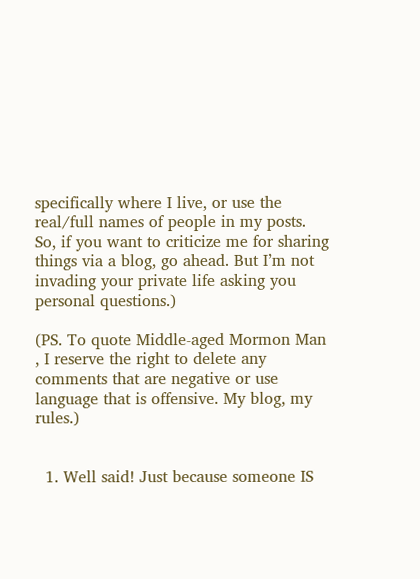specifically where I live, or use the real/full names of people in my posts. So, if you want to criticize me for sharing things via a blog, go ahead. But I’m not invading your private life asking you personal questions.)

(PS. To quote Middle-aged Mormon Man , I reserve the right to delete any comments that are negative or use language that is offensive. My blog, my rules.)


  1. Well said! Just because someone IS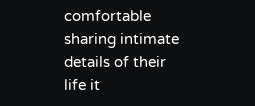comfortable sharing intimate details of their life it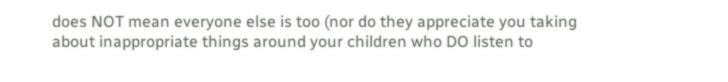does NOT mean everyone else is too (nor do they appreciate you taking about inappropriate things around your children who DO listen to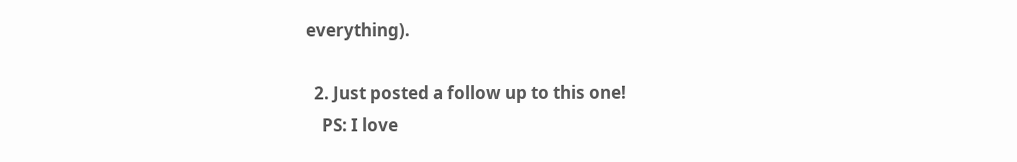everything).

  2. Just posted a follow up to this one!
    PS: I love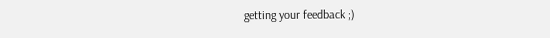getting your feedback ;)